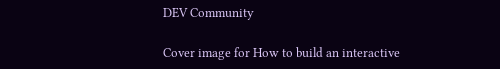DEV Community

Cover image for How to build an interactive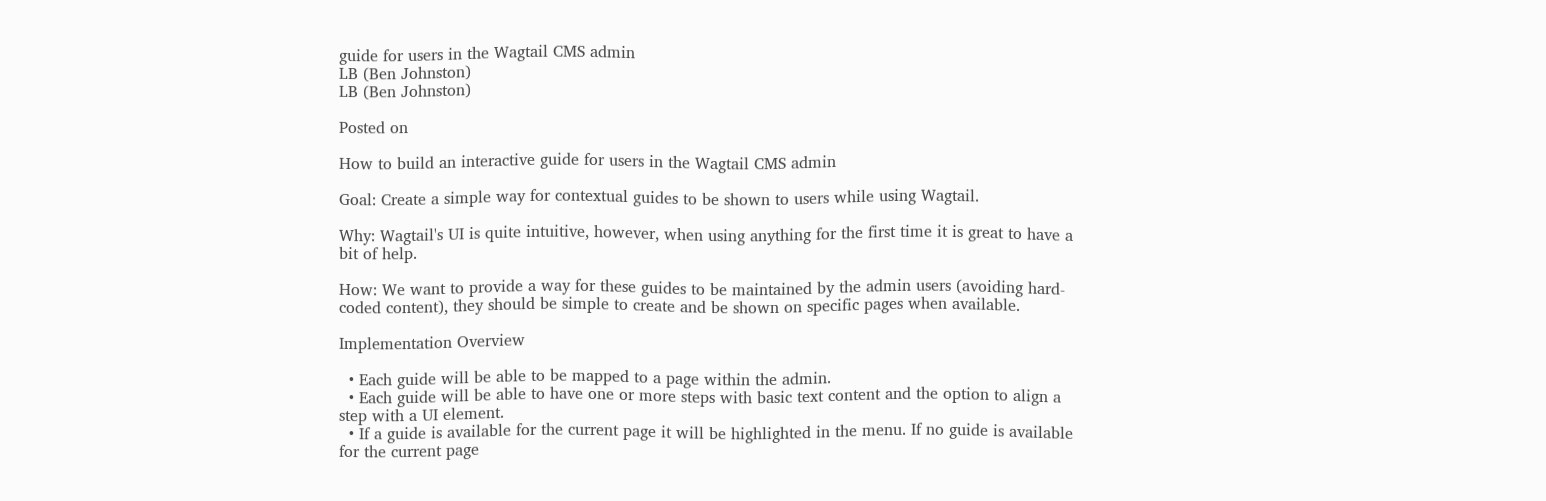guide for users in the Wagtail CMS admin
LB (Ben Johnston)
LB (Ben Johnston)

Posted on

How to build an interactive guide for users in the Wagtail CMS admin

Goal: Create a simple way for contextual guides to be shown to users while using Wagtail.

Why: Wagtail's UI is quite intuitive, however, when using anything for the first time it is great to have a bit of help.

How: We want to provide a way for these guides to be maintained by the admin users (avoiding hard-coded content), they should be simple to create and be shown on specific pages when available.

Implementation Overview

  • Each guide will be able to be mapped to a page within the admin.
  • Each guide will be able to have one or more steps with basic text content and the option to align a step with a UI element.
  • If a guide is available for the current page it will be highlighted in the menu. If no guide is available for the current page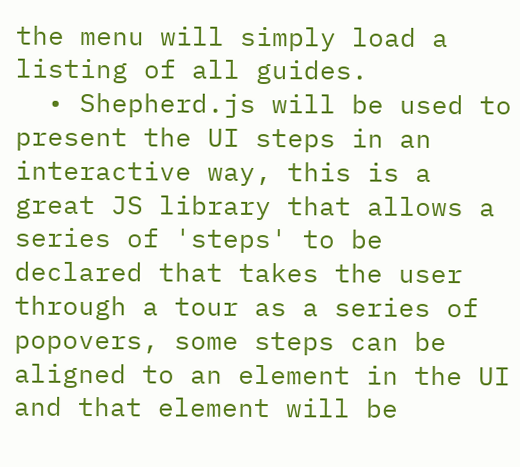the menu will simply load a listing of all guides.
  • Shepherd.js will be used to present the UI steps in an interactive way, this is a great JS library that allows a series of 'steps' to be declared that takes the user through a tour as a series of popovers, some steps can be aligned to an element in the UI and that element will be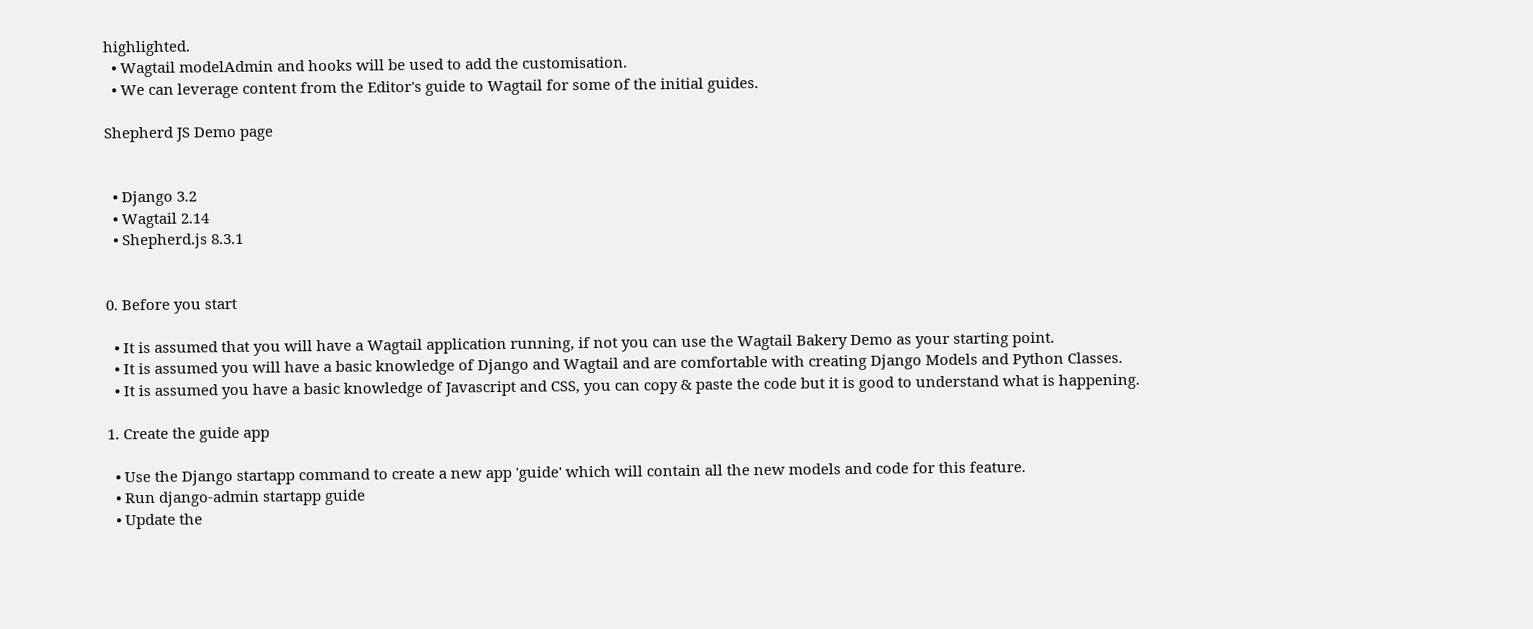highlighted.
  • Wagtail modelAdmin and hooks will be used to add the customisation.
  • We can leverage content from the Editor's guide to Wagtail for some of the initial guides.

Shepherd JS Demo page


  • Django 3.2
  • Wagtail 2.14
  • Shepherd.js 8.3.1


0. Before you start

  • It is assumed that you will have a Wagtail application running, if not you can use the Wagtail Bakery Demo as your starting point.
  • It is assumed you will have a basic knowledge of Django and Wagtail and are comfortable with creating Django Models and Python Classes.
  • It is assumed you have a basic knowledge of Javascript and CSS, you can copy & paste the code but it is good to understand what is happening.

1. Create the guide app

  • Use the Django startapp command to create a new app 'guide' which will contain all the new models and code for this feature.
  • Run django-admin startapp guide
  • Update the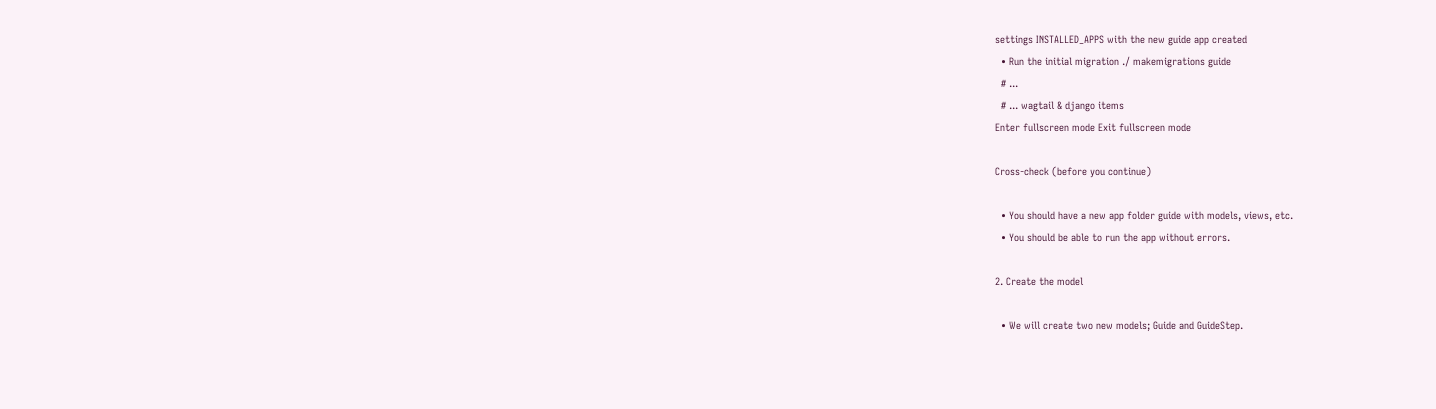settings INSTALLED_APPS with the new guide app created
  • Run the initial migration ./ makemigrations guide
  # ...
  # ... wagtail & django items
Enter fullscreen mode Exit fullscreen mode

Cross-check (before you continue)

  • You should have a new app folder guide with models, views, etc.
  • You should be able to run the app without errors.

2. Create the model

  • We will create two new models; Guide and GuideStep.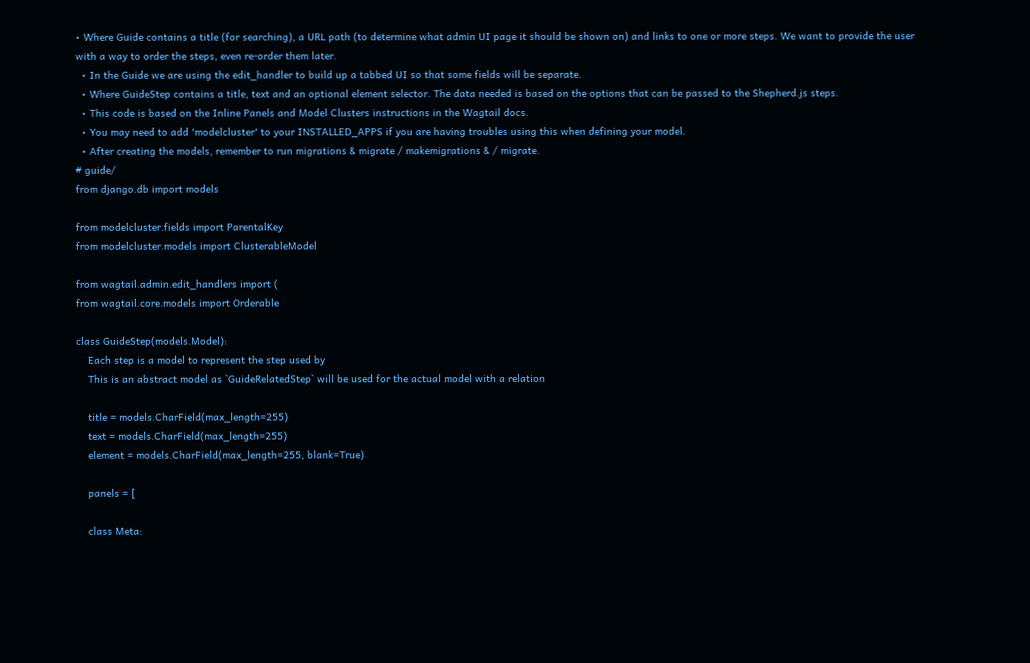• Where Guide contains a title (for searching), a URL path (to determine what admin UI page it should be shown on) and links to one or more steps. We want to provide the user with a way to order the steps, even re-order them later.
  • In the Guide we are using the edit_handler to build up a tabbed UI so that some fields will be separate.
  • Where GuideStep contains a title, text and an optional element selector. The data needed is based on the options that can be passed to the Shepherd.js steps.
  • This code is based on the Inline Panels and Model Clusters instructions in the Wagtail docs.
  • You may need to add 'modelcluster' to your INSTALLED_APPS if you are having troubles using this when defining your model.
  • After creating the models, remember to run migrations & migrate / makemigrations & / migrate.
# guide/
from django.db import models

from modelcluster.fields import ParentalKey
from modelcluster.models import ClusterableModel

from wagtail.admin.edit_handlers import (
from wagtail.core.models import Orderable

class GuideStep(models.Model):
    Each step is a model to represent the step used by
    This is an abstract model as `GuideRelatedStep` will be used for the actual model with a relation

    title = models.CharField(max_length=255)
    text = models.CharField(max_length=255)
    element = models.CharField(max_length=255, blank=True)

    panels = [

    class Meta: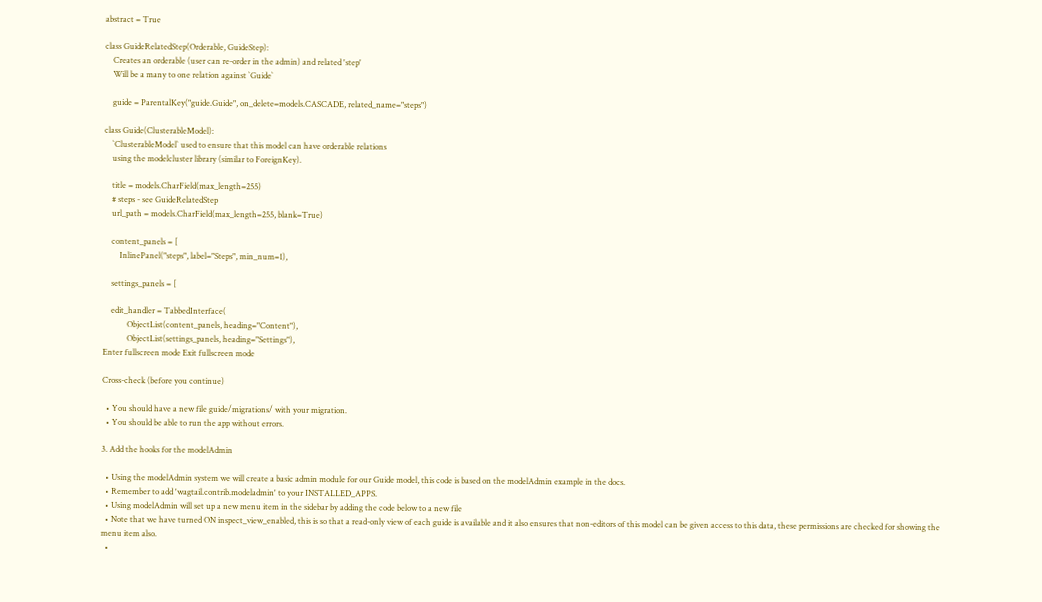abstract = True

class GuideRelatedStep(Orderable, GuideStep):
    Creates an orderable (user can re-order in the admin) and related 'step'
    Will be a many to one relation against `Guide`

    guide = ParentalKey("guide.Guide", on_delete=models.CASCADE, related_name="steps")

class Guide(ClusterableModel):
    `ClusterableModel` used to ensure that this model can have orderable relations
    using the modelcluster library (similar to ForeignKey).

    title = models.CharField(max_length=255)
    # steps - see GuideRelatedStep
    url_path = models.CharField(max_length=255, blank=True)

    content_panels = [
        InlinePanel("steps", label="Steps", min_num=1),

    settings_panels = [

    edit_handler = TabbedInterface(
            ObjectList(content_panels, heading="Content"),
            ObjectList(settings_panels, heading="Settings"),
Enter fullscreen mode Exit fullscreen mode

Cross-check (before you continue)

  • You should have a new file guide/migrations/ with your migration.
  • You should be able to run the app without errors.

3. Add the hooks for the modelAdmin

  • Using the modelAdmin system we will create a basic admin module for our Guide model, this code is based on the modelAdmin example in the docs.
  • Remember to add 'wagtail.contrib.modeladmin' to your INSTALLED_APPS.
  • Using modelAdmin will set up a new menu item in the sidebar by adding the code below to a new file
  • Note that we have turned ON inspect_view_enabled, this is so that a read-only view of each guide is available and it also ensures that non-editors of this model can be given access to this data, these permissions are checked for showing the menu item also.
  •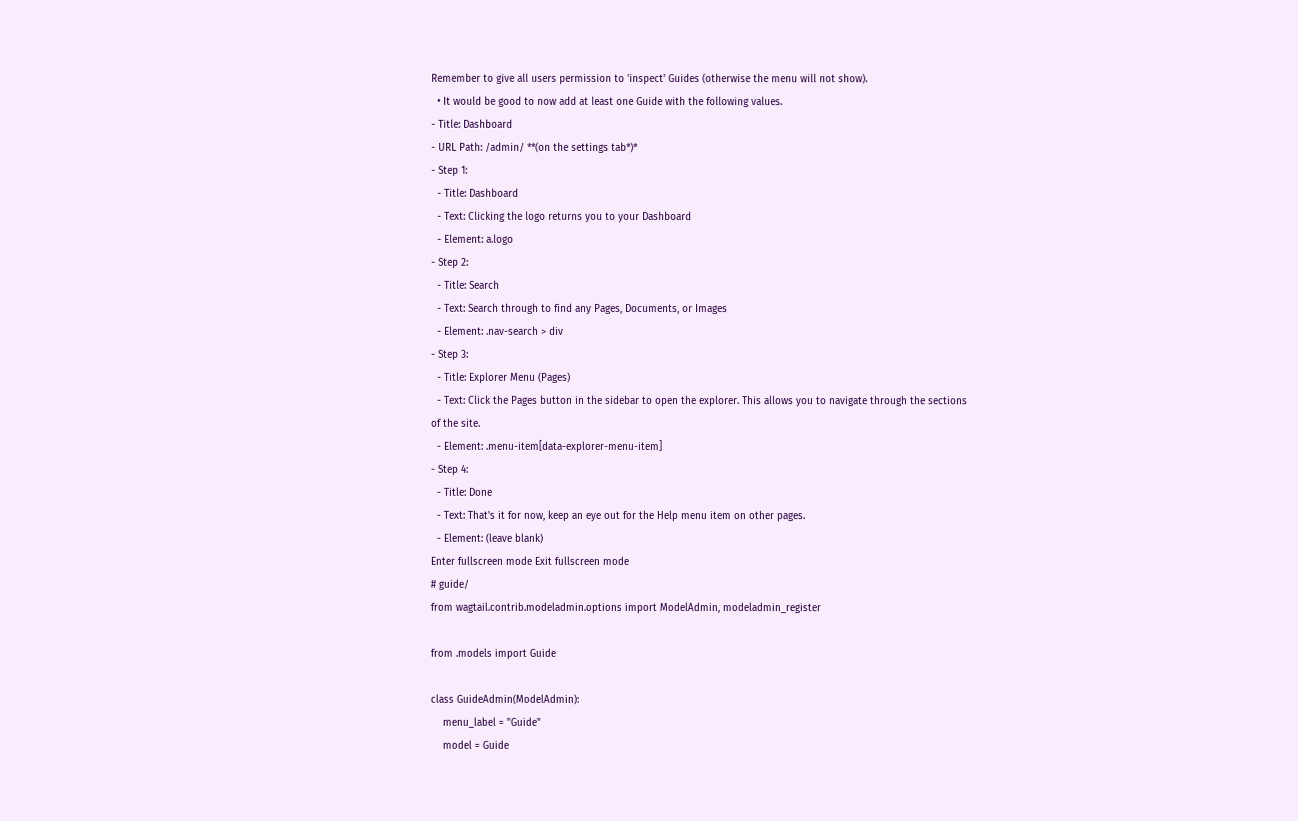Remember to give all users permission to 'inspect' Guides (otherwise the menu will not show).
  • It would be good to now add at least one Guide with the following values.
- Title: Dashboard
- URL Path: /admin/ **(on the settings tab*)*
- Step 1:
  - Title: Dashboard
  - Text: Clicking the logo returns you to your Dashboard
  - Element: a.logo
- Step 2:
  - Title: Search
  - Text: Search through to find any Pages, Documents, or Images
  - Element: .nav-search > div
- Step 3:
  - Title: Explorer Menu (Pages)
  - Text: Click the Pages button in the sidebar to open the explorer. This allows you to navigate through the sections of the site.
  - Element: .menu-item[data-explorer-menu-item]
- Step 4:
  - Title: Done
  - Text: That's it for now, keep an eye out for the Help menu item on other pages.
  - Element: (leave blank)
Enter fullscreen mode Exit fullscreen mode
# guide/
from wagtail.contrib.modeladmin.options import ModelAdmin, modeladmin_register

from .models import Guide

class GuideAdmin(ModelAdmin):
    menu_label = "Guide"
    model = Guide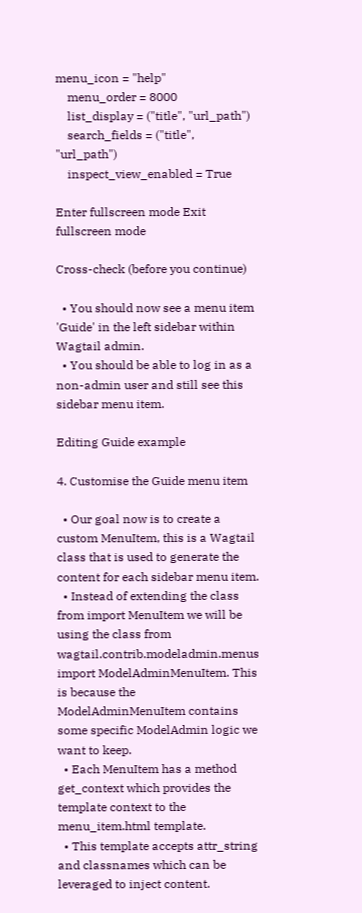menu_icon = "help"
    menu_order = 8000
    list_display = ("title", "url_path")
    search_fields = ("title", "url_path")
    inspect_view_enabled = True

Enter fullscreen mode Exit fullscreen mode

Cross-check (before you continue)

  • You should now see a menu item 'Guide' in the left sidebar within Wagtail admin.
  • You should be able to log in as a non-admin user and still see this sidebar menu item.

Editing Guide example

4. Customise the Guide menu item

  • Our goal now is to create a custom MenuItem, this is a Wagtail class that is used to generate the content for each sidebar menu item.
  • Instead of extending the class from import MenuItem we will be using the class from wagtail.contrib.modeladmin.menus import ModelAdminMenuItem. This is because the ModelAdminMenuItem contains some specific ModelAdmin logic we want to keep.
  • Each MenuItem has a method get_context which provides the template context to the menu_item.html template.
  • This template accepts attr_string and classnames which can be leveraged to inject content.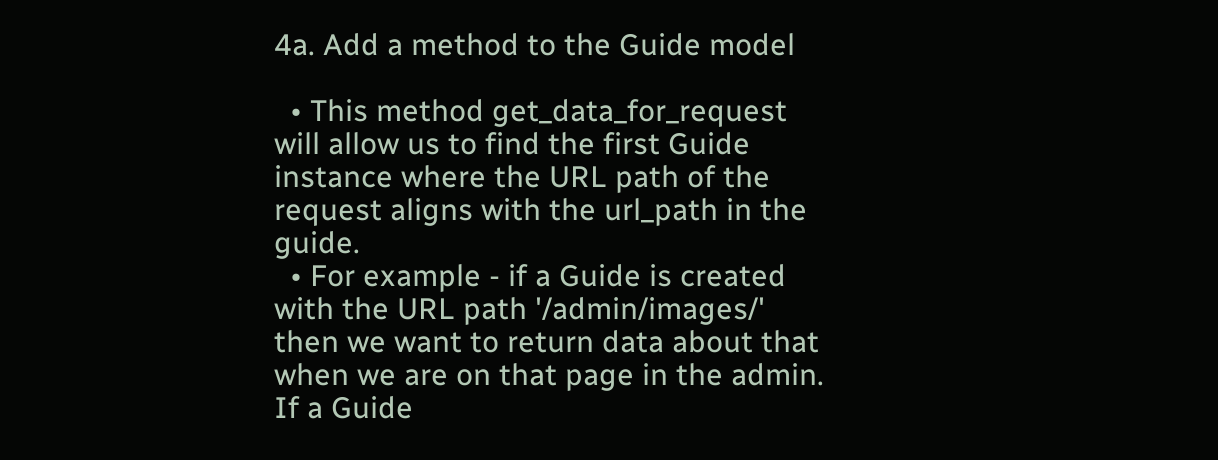4a. Add a method to the Guide model

  • This method get_data_for_request will allow us to find the first Guide instance where the URL path of the request aligns with the url_path in the guide.
  • For example - if a Guide is created with the URL path '/admin/images/' then we want to return data about that when we are on that page in the admin. If a Guide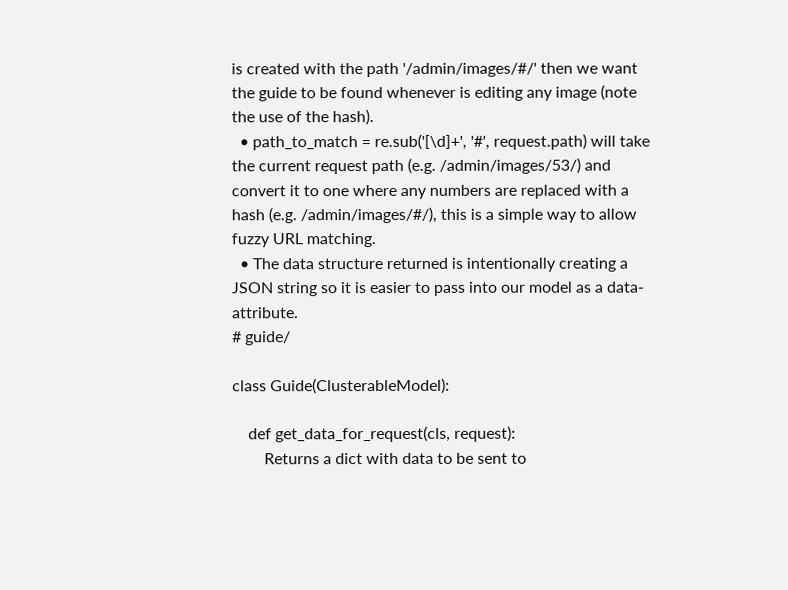is created with the path '/admin/images/#/' then we want the guide to be found whenever is editing any image (note the use of the hash).
  • path_to_match = re.sub('[\d]+', '#', request.path) will take the current request path (e.g. /admin/images/53/) and convert it to one where any numbers are replaced with a hash (e.g. /admin/images/#/), this is a simple way to allow fuzzy URL matching.
  • The data structure returned is intentionally creating a JSON string so it is easier to pass into our model as a data-attribute.
# guide/

class Guide(ClusterableModel):

    def get_data_for_request(cls, request):
        Returns a dict with data to be sent to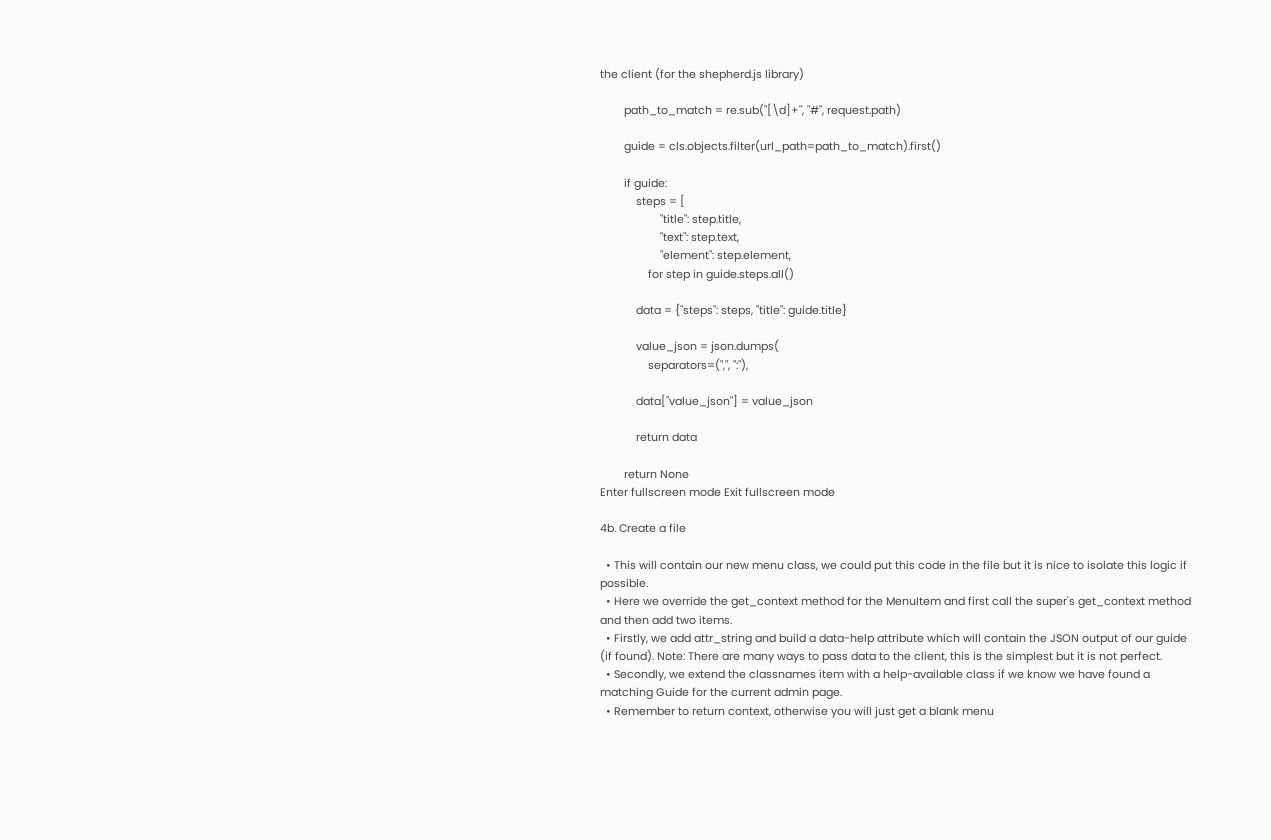the client (for the shepherd.js library)

        path_to_match = re.sub("[\d]+", "#", request.path)

        guide = cls.objects.filter(url_path=path_to_match).first()

        if guide:
            steps = [
                    "title": step.title,
                    "text": step.text,
                    "element": step.element,
                for step in guide.steps.all()

            data = {"steps": steps, "title": guide.title}

            value_json = json.dumps(
                separators=(",", ":"),

            data["value_json"] = value_json

            return data

        return None
Enter fullscreen mode Exit fullscreen mode

4b. Create a file

  • This will contain our new menu class, we could put this code in the file but it is nice to isolate this logic if possible.
  • Here we override the get_context method for the MenuItem and first call the super's get_context method and then add two items.
  • Firstly, we add attr_string and build a data-help attribute which will contain the JSON output of our guide (if found). Note: There are many ways to pass data to the client, this is the simplest but it is not perfect.
  • Secondly, we extend the classnames item with a help-available class if we know we have found a matching Guide for the current admin page.
  • Remember to return context, otherwise you will just get a blank menu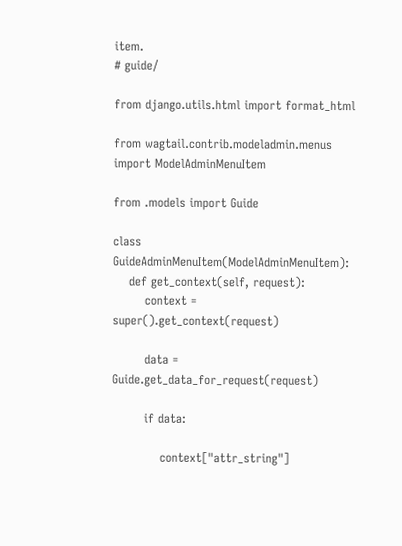item.
# guide/

from django.utils.html import format_html

from wagtail.contrib.modeladmin.menus import ModelAdminMenuItem

from .models import Guide

class GuideAdminMenuItem(ModelAdminMenuItem):
    def get_context(self, request):
        context = super().get_context(request)

        data = Guide.get_data_for_request(request)

        if data:

            context["attr_string"]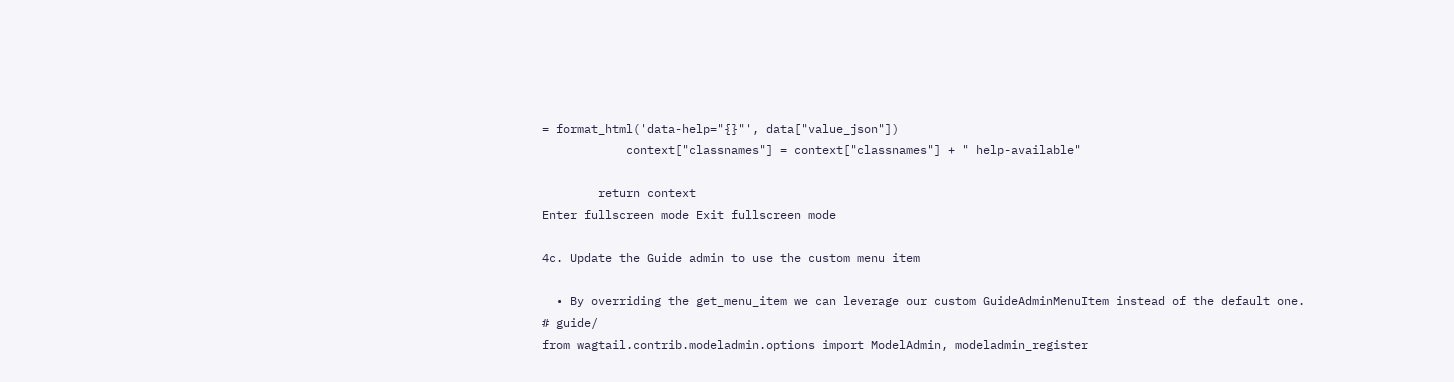= format_html('data-help="{}"', data["value_json"])
            context["classnames"] = context["classnames"] + " help-available"

        return context
Enter fullscreen mode Exit fullscreen mode

4c. Update the Guide admin to use the custom menu item

  • By overriding the get_menu_item we can leverage our custom GuideAdminMenuItem instead of the default one.
# guide/
from wagtail.contrib.modeladmin.options import ModelAdmin, modeladmin_register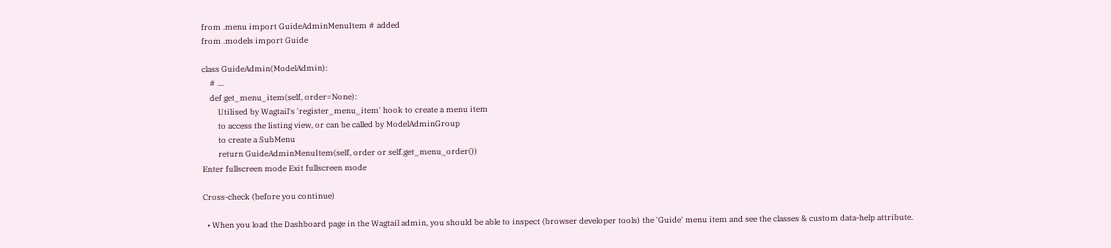from .menu import GuideAdminMenuItem # added
from .models import Guide

class GuideAdmin(ModelAdmin):
    # ...
    def get_menu_item(self, order=None):
        Utilised by Wagtail's 'register_menu_item' hook to create a menu item
        to access the listing view, or can be called by ModelAdminGroup
        to create a SubMenu
        return GuideAdminMenuItem(self, order or self.get_menu_order())
Enter fullscreen mode Exit fullscreen mode

Cross-check (before you continue)

  • When you load the Dashboard page in the Wagtail admin, you should be able to inspect (browser developer tools) the 'Guide' menu item and see the classes & custom data-help attribute.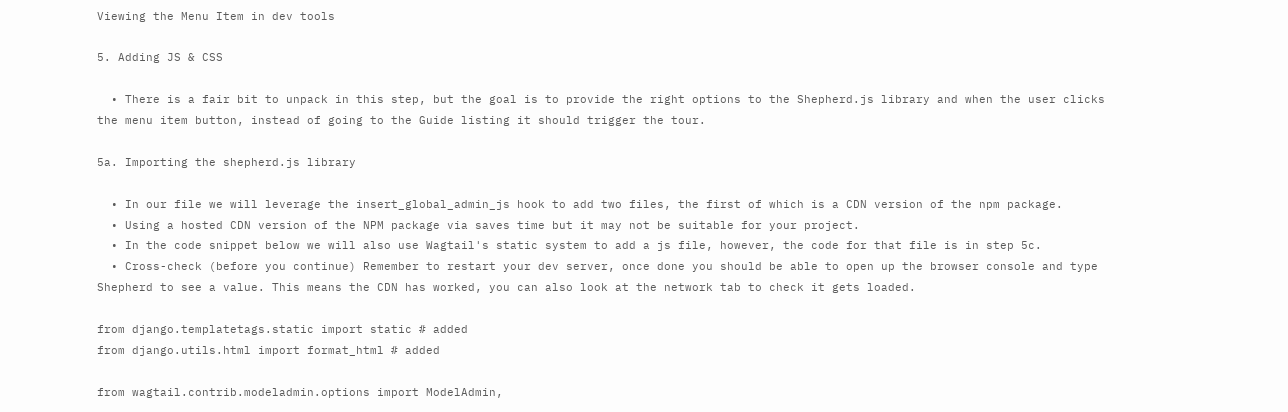Viewing the Menu Item in dev tools

5. Adding JS & CSS

  • There is a fair bit to unpack in this step, but the goal is to provide the right options to the Shepherd.js library and when the user clicks the menu item button, instead of going to the Guide listing it should trigger the tour.

5a. Importing the shepherd.js library

  • In our file we will leverage the insert_global_admin_js hook to add two files, the first of which is a CDN version of the npm package.
  • Using a hosted CDN version of the NPM package via saves time but it may not be suitable for your project.
  • In the code snippet below we will also use Wagtail's static system to add a js file, however, the code for that file is in step 5c.
  • Cross-check (before you continue) Remember to restart your dev server, once done you should be able to open up the browser console and type Shepherd to see a value. This means the CDN has worked, you can also look at the network tab to check it gets loaded.

from django.templatetags.static import static # added
from django.utils.html import format_html # added

from wagtail.contrib.modeladmin.options import ModelAdmin,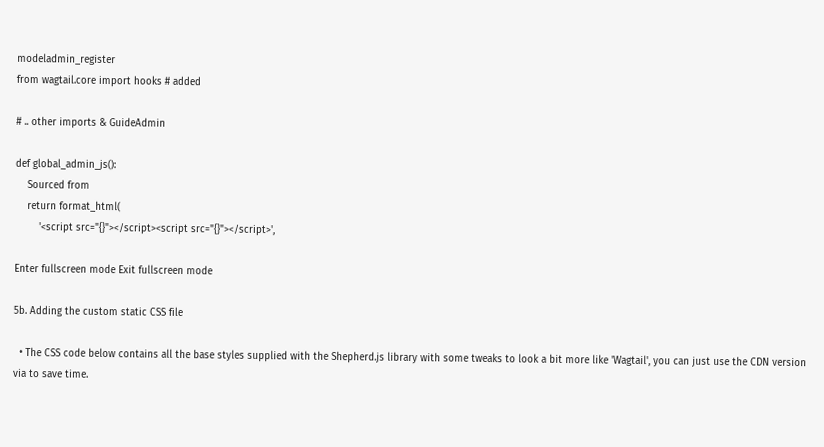modeladmin_register
from wagtail.core import hooks # added

# .. other imports & GuideAdmin

def global_admin_js():
    Sourced from
    return format_html(
        '<script src="{}"></script><script src="{}"></script>',

Enter fullscreen mode Exit fullscreen mode

5b. Adding the custom static CSS file

  • The CSS code below contains all the base styles supplied with the Shepherd.js library with some tweaks to look a bit more like 'Wagtail', you can just use the CDN version via to save time.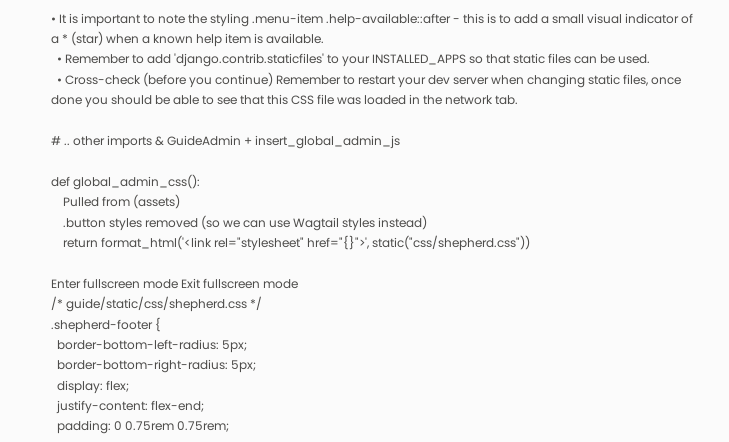• It is important to note the styling .menu-item .help-available::after - this is to add a small visual indicator of a * (star) when a known help item is available.
  • Remember to add 'django.contrib.staticfiles' to your INSTALLED_APPS so that static files can be used.
  • Cross-check (before you continue) Remember to restart your dev server when changing static files, once done you should be able to see that this CSS file was loaded in the network tab.

# .. other imports & GuideAdmin + insert_global_admin_js

def global_admin_css():
    Pulled from (assets)
    .button styles removed (so we can use Wagtail styles instead)
    return format_html('<link rel="stylesheet" href="{}">', static("css/shepherd.css"))

Enter fullscreen mode Exit fullscreen mode
/* guide/static/css/shepherd.css */
.shepherd-footer {
  border-bottom-left-radius: 5px;
  border-bottom-right-radius: 5px;
  display: flex;
  justify-content: flex-end;
  padding: 0 0.75rem 0.75rem;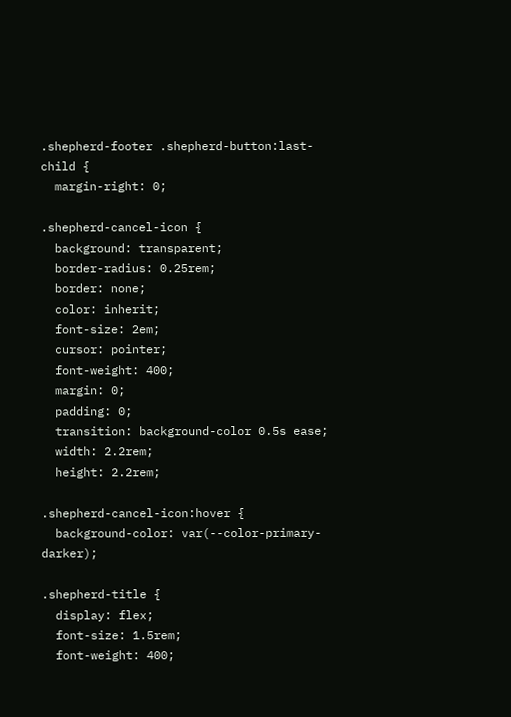.shepherd-footer .shepherd-button:last-child {
  margin-right: 0;

.shepherd-cancel-icon {
  background: transparent;
  border-radius: 0.25rem;
  border: none;
  color: inherit;
  font-size: 2em;
  cursor: pointer;
  font-weight: 400;
  margin: 0;
  padding: 0;
  transition: background-color 0.5s ease;
  width: 2.2rem;
  height: 2.2rem;

.shepherd-cancel-icon:hover {
  background-color: var(--color-primary-darker);

.shepherd-title {
  display: flex;
  font-size: 1.5rem;
  font-weight: 400;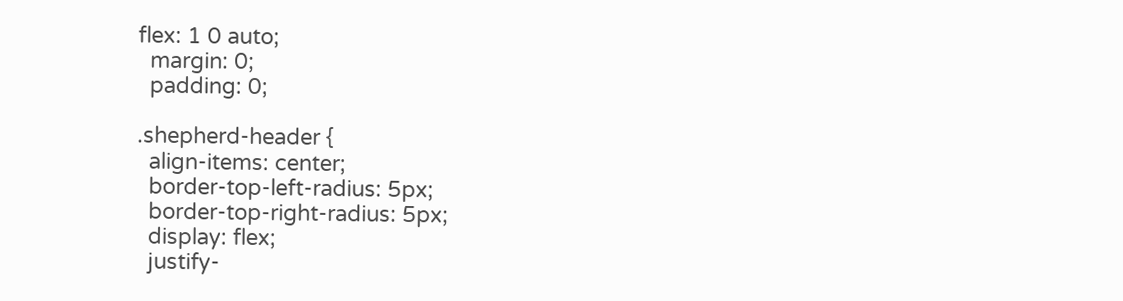flex: 1 0 auto;
  margin: 0;
  padding: 0;

.shepherd-header {
  align-items: center;
  border-top-left-radius: 5px;
  border-top-right-radius: 5px;
  display: flex;
  justify-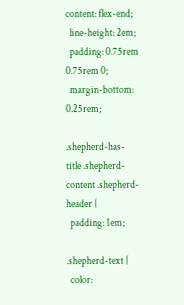content: flex-end;
  line-height: 2em;
  padding: 0.75rem 0.75rem 0;
  margin-bottom: 0.25rem;

.shepherd-has-title .shepherd-content .shepherd-header {
  padding: 1em;

.shepherd-text {
  color: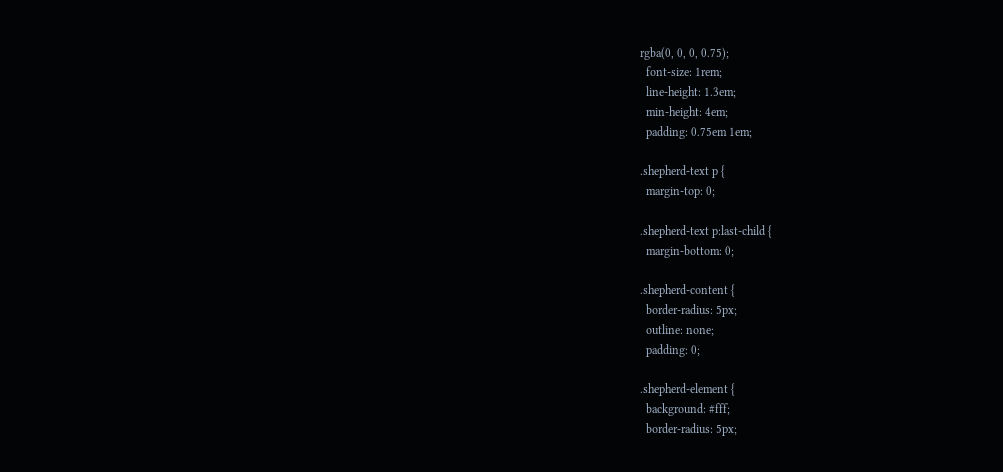rgba(0, 0, 0, 0.75);
  font-size: 1rem;
  line-height: 1.3em;
  min-height: 4em;
  padding: 0.75em 1em;

.shepherd-text p {
  margin-top: 0;

.shepherd-text p:last-child {
  margin-bottom: 0;

.shepherd-content {
  border-radius: 5px;
  outline: none;
  padding: 0;

.shepherd-element {
  background: #fff;
  border-radius: 5px;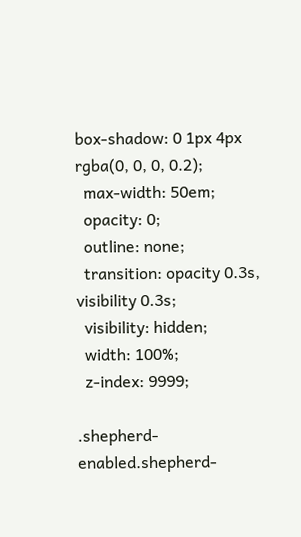box-shadow: 0 1px 4px rgba(0, 0, 0, 0.2);
  max-width: 50em;
  opacity: 0;
  outline: none;
  transition: opacity 0.3s, visibility 0.3s;
  visibility: hidden;
  width: 100%;
  z-index: 9999;

.shepherd-enabled.shepherd-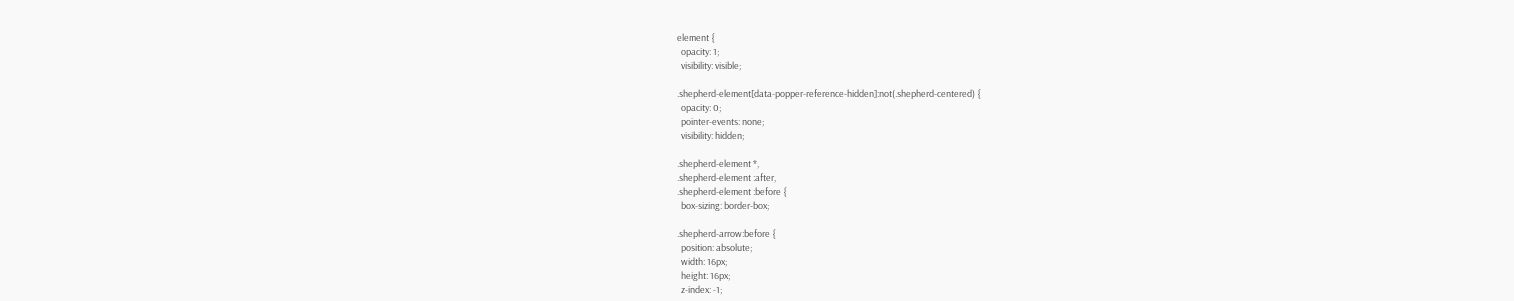element {
  opacity: 1;
  visibility: visible;

.shepherd-element[data-popper-reference-hidden]:not(.shepherd-centered) {
  opacity: 0;
  pointer-events: none;
  visibility: hidden;

.shepherd-element *,
.shepherd-element :after,
.shepherd-element :before {
  box-sizing: border-box;

.shepherd-arrow:before {
  position: absolute;
  width: 16px;
  height: 16px;
  z-index: -1;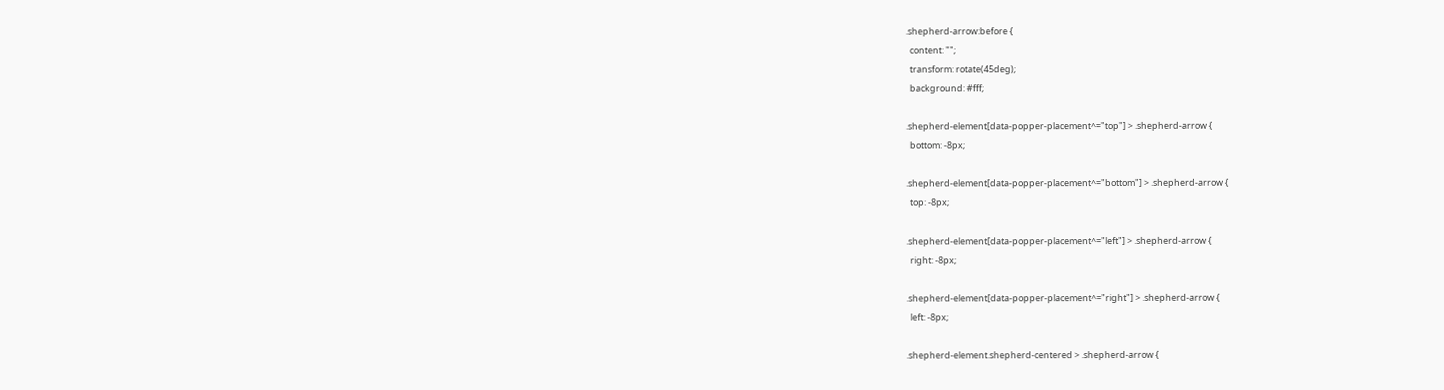.shepherd-arrow:before {
  content: "";
  transform: rotate(45deg);
  background: #fff;

.shepherd-element[data-popper-placement^="top"] > .shepherd-arrow {
  bottom: -8px;

.shepherd-element[data-popper-placement^="bottom"] > .shepherd-arrow {
  top: -8px;

.shepherd-element[data-popper-placement^="left"] > .shepherd-arrow {
  right: -8px;

.shepherd-element[data-popper-placement^="right"] > .shepherd-arrow {
  left: -8px;

.shepherd-element.shepherd-centered > .shepherd-arrow {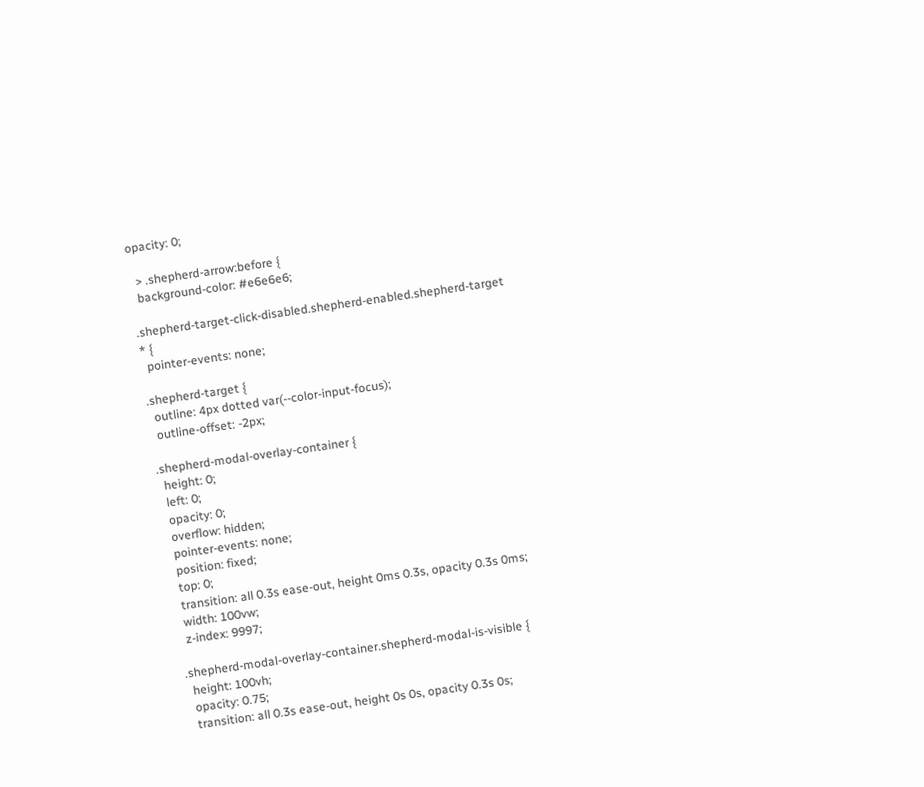opacity: 0;

  > .shepherd-arrow:before {
  background-color: #e6e6e6;

.shepherd-target-click-disabled.shepherd-enabled.shepherd-target * {
  pointer-events: none;

.shepherd-target {
  outline: 4px dotted var(--color-input-focus);
  outline-offset: -2px;

.shepherd-modal-overlay-container {
  height: 0;
  left: 0;
  opacity: 0;
  overflow: hidden;
  pointer-events: none;
  position: fixed;
  top: 0;
  transition: all 0.3s ease-out, height 0ms 0.3s, opacity 0.3s 0ms;
  width: 100vw;
  z-index: 9997;

.shepherd-modal-overlay-container.shepherd-modal-is-visible {
  height: 100vh;
  opacity: 0.75;
  transition: all 0.3s ease-out, height 0s 0s, opacity 0.3s 0s;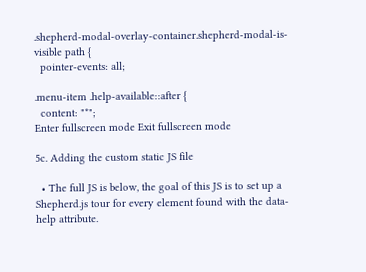.shepherd-modal-overlay-container.shepherd-modal-is-visible path {
  pointer-events: all;

.menu-item .help-available::after {
  content: "*";
Enter fullscreen mode Exit fullscreen mode

5c. Adding the custom static JS file

  • The full JS is below, the goal of this JS is to set up a Shepherd.js tour for every element found with the data-help attribute.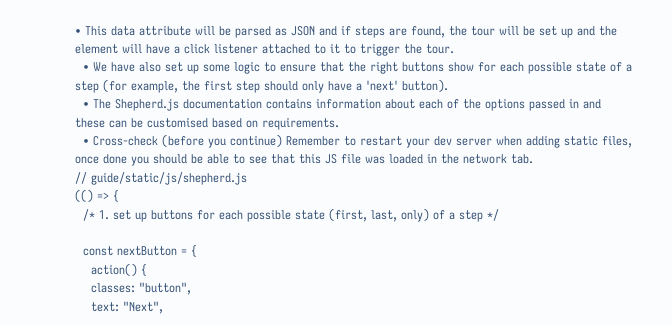• This data attribute will be parsed as JSON and if steps are found, the tour will be set up and the element will have a click listener attached to it to trigger the tour.
  • We have also set up some logic to ensure that the right buttons show for each possible state of a step (for example, the first step should only have a 'next' button).
  • The Shepherd.js documentation contains information about each of the options passed in and these can be customised based on requirements.
  • Cross-check (before you continue) Remember to restart your dev server when adding static files, once done you should be able to see that this JS file was loaded in the network tab.
// guide/static/js/shepherd.js
(() => {
  /* 1. set up buttons for each possible state (first, last, only) of a step */

  const nextButton = {
    action() {
    classes: "button",
    text: "Next",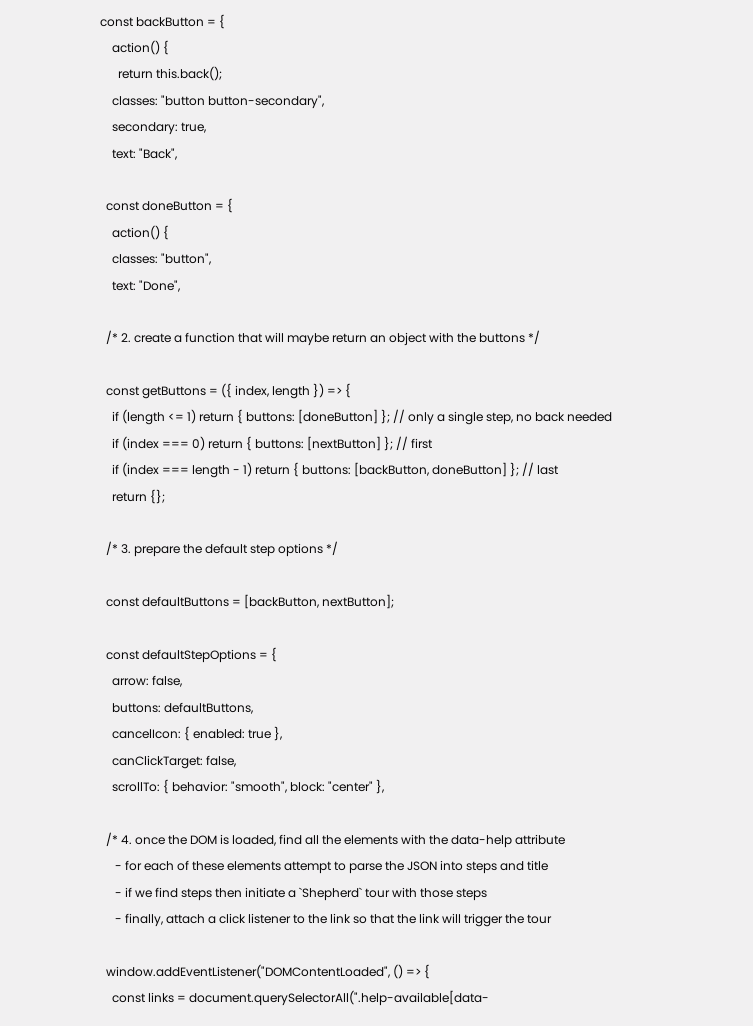const backButton = {
    action() {
      return this.back();
    classes: "button button-secondary",
    secondary: true,
    text: "Back",

  const doneButton = {
    action() {
    classes: "button",
    text: "Done",

  /* 2. create a function that will maybe return an object with the buttons */

  const getButtons = ({ index, length }) => {
    if (length <= 1) return { buttons: [doneButton] }; // only a single step, no back needed
    if (index === 0) return { buttons: [nextButton] }; // first
    if (index === length - 1) return { buttons: [backButton, doneButton] }; // last
    return {};

  /* 3. prepare the default step options */

  const defaultButtons = [backButton, nextButton];

  const defaultStepOptions = {
    arrow: false,
    buttons: defaultButtons,
    cancelIcon: { enabled: true },
    canClickTarget: false,
    scrollTo: { behavior: "smooth", block: "center" },

  /* 4. once the DOM is loaded, find all the elements with the data-help attribute
     - for each of these elements attempt to parse the JSON into steps and title
     - if we find steps then initiate a `Shepherd` tour with those steps
     - finally, attach a click listener to the link so that the link will trigger the tour

  window.addEventListener("DOMContentLoaded", () => {
    const links = document.querySelectorAll(".help-available[data-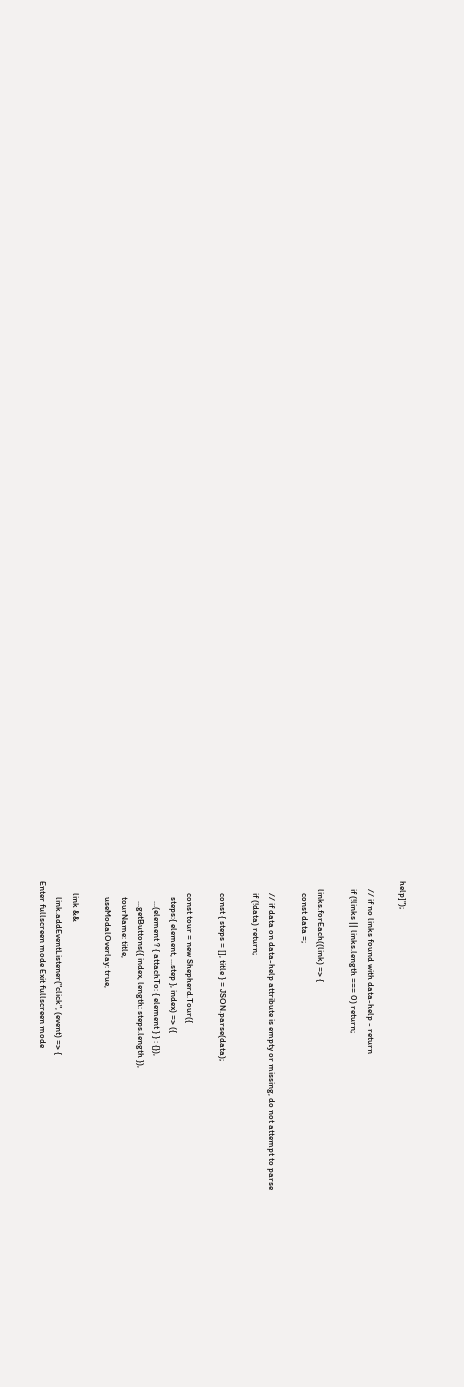help]");

    // if no links found with data-help - return
    if (!links || links.length === 0) return;

    links.forEach((link) => {
      const data =;

      // if data on data-help attribute is empty or missing, do not attempt to parse
      if (!data) return;

      const { steps = [], title } = JSON.parse(data);

      const tour = new Shepherd.Tour({
        steps:{ element, ...step }, index) => ({
          ...(element ? { attachTo: { element } } : {}),
          ...getButtons({ index, length: steps.length }),
        tourName: title,
        useModalOverlay: true,

      link &&
        link.addEventListener("click", (event) => {
Enter fullscreen mode Exit fullscreen mode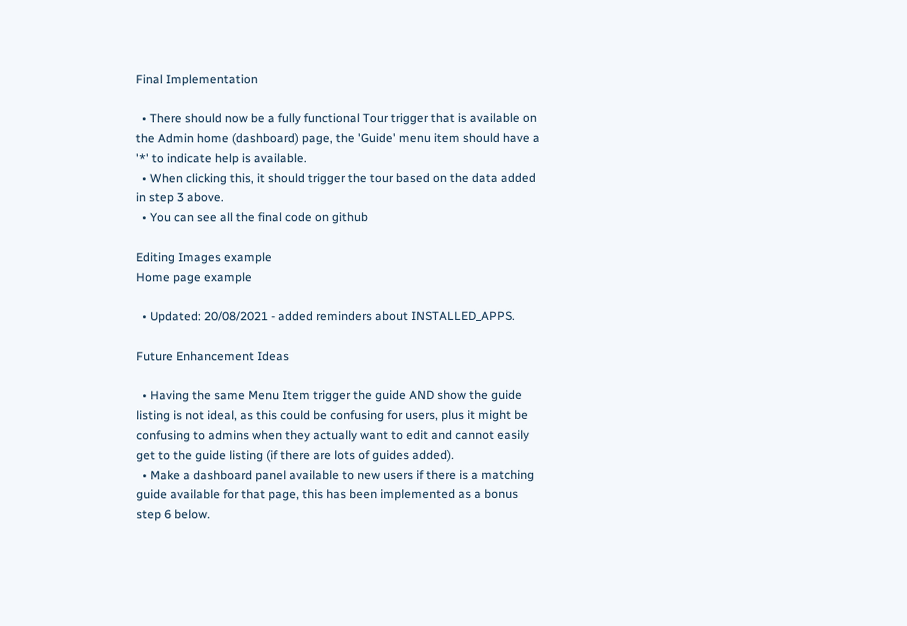Final Implementation

  • There should now be a fully functional Tour trigger that is available on the Admin home (dashboard) page, the 'Guide' menu item should have a '*' to indicate help is available.
  • When clicking this, it should trigger the tour based on the data added in step 3 above.
  • You can see all the final code on github

Editing Images example
Home page example

  • Updated: 20/08/2021 - added reminders about INSTALLED_APPS.

Future Enhancement Ideas

  • Having the same Menu Item trigger the guide AND show the guide listing is not ideal, as this could be confusing for users, plus it might be confusing to admins when they actually want to edit and cannot easily get to the guide listing (if there are lots of guides added).
  • Make a dashboard panel available to new users if there is a matching guide available for that page, this has been implemented as a bonus step 6 below.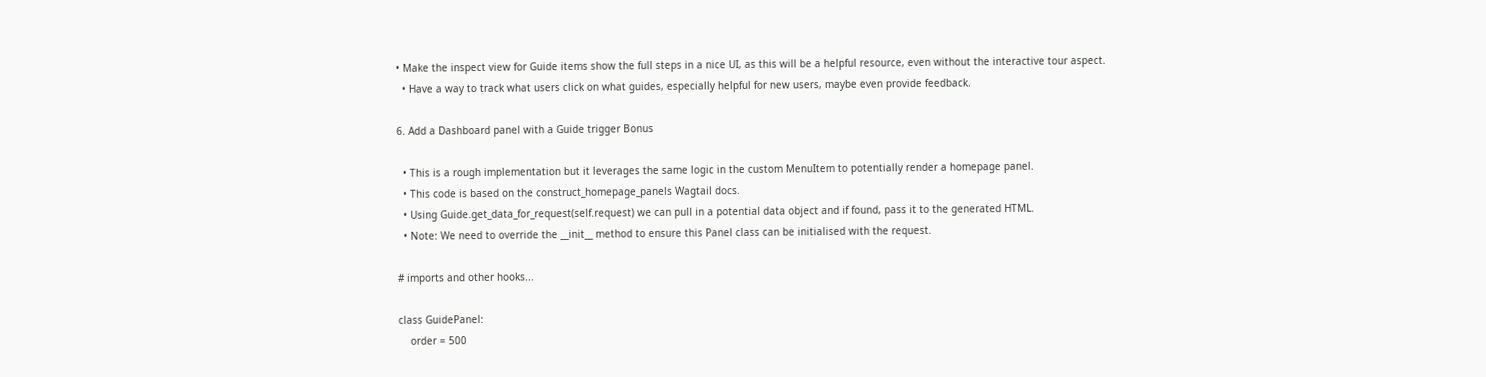• Make the inspect view for Guide items show the full steps in a nice UI, as this will be a helpful resource, even without the interactive tour aspect.
  • Have a way to track what users click on what guides, especially helpful for new users, maybe even provide feedback.

6. Add a Dashboard panel with a Guide trigger Bonus

  • This is a rough implementation but it leverages the same logic in the custom MenuItem to potentially render a homepage panel.
  • This code is based on the construct_homepage_panels Wagtail docs.
  • Using Guide.get_data_for_request(self.request) we can pull in a potential data object and if found, pass it to the generated HTML.
  • Note: We need to override the __init__ method to ensure this Panel class can be initialised with the request.

# imports and other hooks...

class GuidePanel:
    order = 500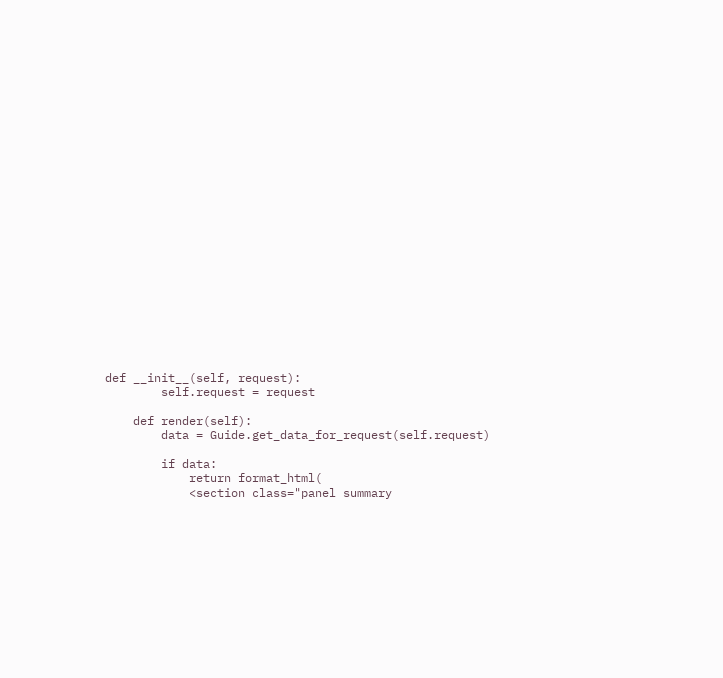def __init__(self, request):
        self.request = request

    def render(self):
        data = Guide.get_data_for_request(self.request)

        if data:
            return format_html(
            <section class="panel summary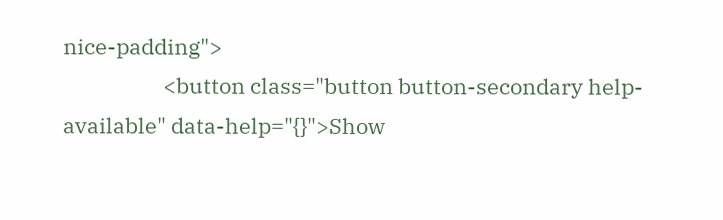nice-padding">
                    <button class="button button-secondary help-available" data-help="{}">Show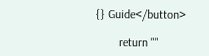{} Guide</button>

        return ""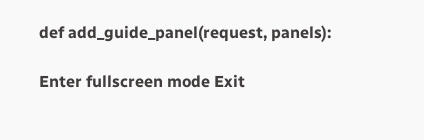def add_guide_panel(request, panels):

Enter fullscreen mode Exit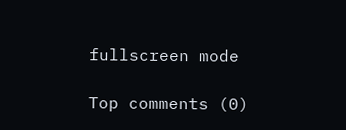fullscreen mode

Top comments (0)